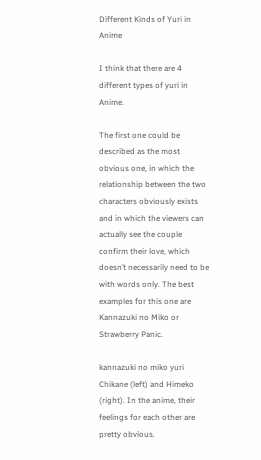Different Kinds of Yuri in Anime

I think that there are 4 different types of yuri in Anime.

The first one could be described as the most obvious one, in which the relationship between the two characters obviously exists and in which the viewers can actually see the couple confirm their love, which doesn’t necessarily need to be with words only. The best examples for this one are Kannazuki no Miko or Strawberry Panic.

kannazuki no miko yuri
Chikane (left) and Himeko (right). In the anime, their feelings for each other are pretty obvious.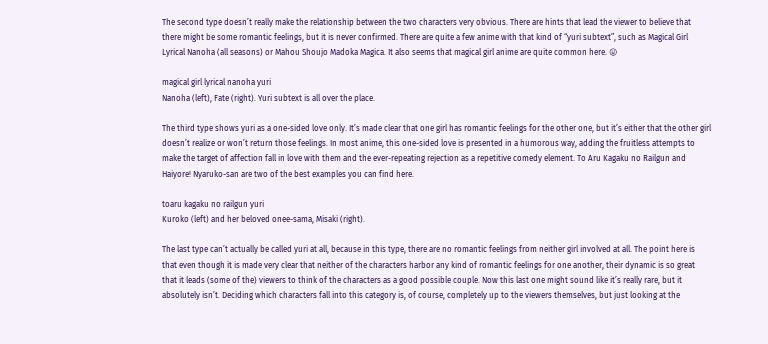The second type doesn’t really make the relationship between the two characters very obvious. There are hints that lead the viewer to believe that there might be some romantic feelings, but it is never confirmed. There are quite a few anime with that kind of “yuri subtext”, such as Magical Girl Lyrical Nanoha (all seasons) or Mahou Shoujo Madoka Magica. It also seems that magical girl anime are quite common here. 😛

magical girl lyrical nanoha yuri
Nanoha (left), Fate (right). Yuri subtext is all over the place.

The third type shows yuri as a one-sided love only. It’s made clear that one girl has romantic feelings for the other one, but it’s either that the other girl doesn’t realize or won’t return those feelings. In most anime, this one-sided love is presented in a humorous way, adding the fruitless attempts to make the target of affection fall in love with them and the ever-repeating rejection as a repetitive comedy element. To Aru Kagaku no Railgun and Haiyore! Nyaruko-san are two of the best examples you can find here.

toaru kagaku no railgun yuri
Kuroko (left) and her beloved onee-sama, Misaki (right).

The last type can’t actually be called yuri at all, because in this type, there are no romantic feelings from neither girl involved at all. The point here is that even though it is made very clear that neither of the characters harbor any kind of romantic feelings for one another, their dynamic is so great that it leads (some of the) viewers to think of the characters as a good possible couple. Now this last one might sound like it’s really rare, but it absolutely isn’t. Deciding which characters fall into this category is, of course, completely up to the viewers themselves, but just looking at the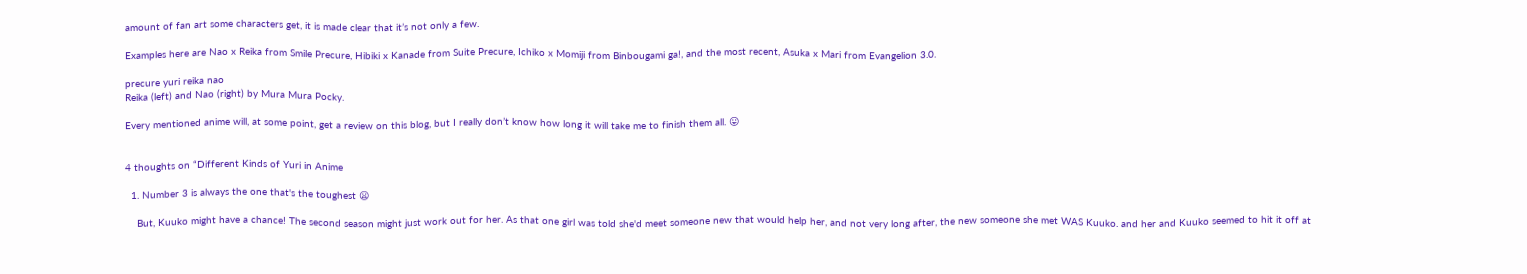amount of fan art some characters get, it is made clear that it’s not only a few.

Examples here are Nao x Reika from Smile Precure, Hibiki x Kanade from Suite Precure, Ichiko x Momiji from Binbougami ga!, and the most recent, Asuka x Mari from Evangelion 3.0.

precure yuri reika nao
Reika (left) and Nao (right) by Mura Mura Pocky.

Every mentioned anime will, at some point, get a review on this blog, but I really don’t know how long it will take me to finish them all. 😛


4 thoughts on “Different Kinds of Yuri in Anime

  1. Number 3 is always the one that's the toughest 😦

    But, Kuuko might have a chance! The second season might just work out for her. As that one girl was told she'd meet someone new that would help her, and not very long after, the new someone she met WAS Kuuko. and her and Kuuko seemed to hit it off at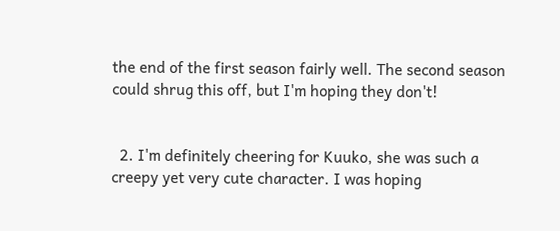the end of the first season fairly well. The second season could shrug this off, but I'm hoping they don't!


  2. I'm definitely cheering for Kuuko, she was such a creepy yet very cute character. I was hoping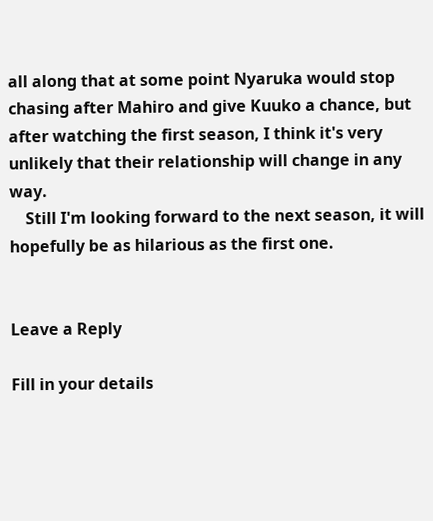all along that at some point Nyaruka would stop chasing after Mahiro and give Kuuko a chance, but after watching the first season, I think it's very unlikely that their relationship will change in any way.
    Still I'm looking forward to the next season, it will hopefully be as hilarious as the first one.


Leave a Reply

Fill in your details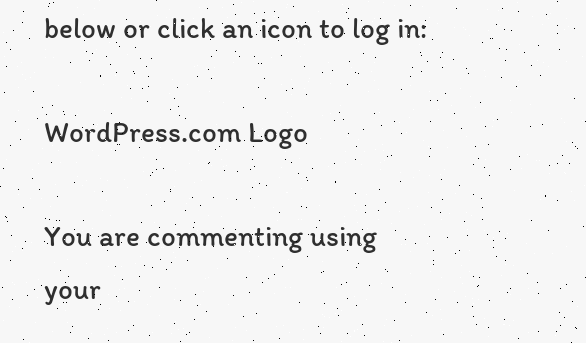below or click an icon to log in:

WordPress.com Logo

You are commenting using your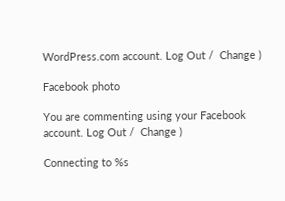WordPress.com account. Log Out /  Change )

Facebook photo

You are commenting using your Facebook account. Log Out /  Change )

Connecting to %s